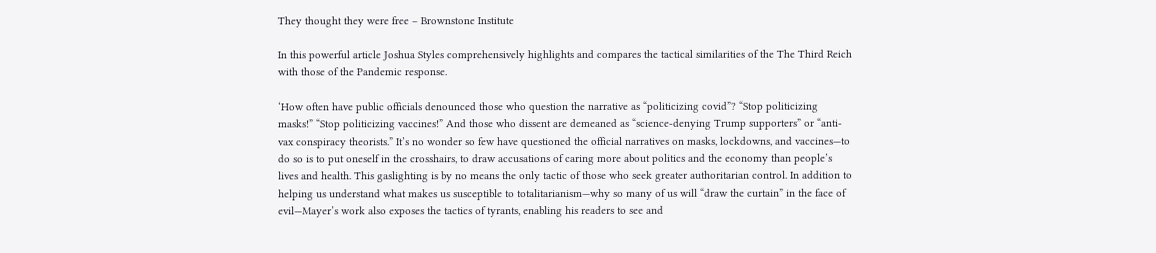They thought they were free – Brownstone Institute

In this powerful article Joshua Styles comprehensively highlights and compares the tactical similarities of the The Third Reich with those of the Pandemic response.

‘How often have public officials denounced those who question the narrative as “politicizing covid”? “Stop politicizing masks!” “Stop politicizing vaccines!” And those who dissent are demeaned as “science-denying Trump supporters” or “anti-vax conspiracy theorists.” It’s no wonder so few have questioned the official narratives on masks, lockdowns, and vaccines—to do so is to put oneself in the crosshairs, to draw accusations of caring more about politics and the economy than people’s lives and health. This gaslighting is by no means the only tactic of those who seek greater authoritarian control. In addition to helping us understand what makes us susceptible to totalitarianism—why so many of us will “draw the curtain” in the face of evil—Mayer’s work also exposes the tactics of tyrants, enabling his readers to see and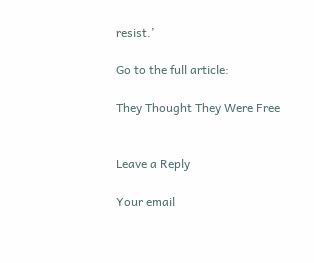resist.’

Go to the full article:

They Thought They Were Free


Leave a Reply

Your email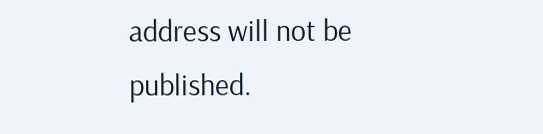address will not be published.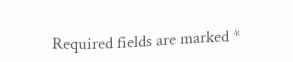Required fields are marked *